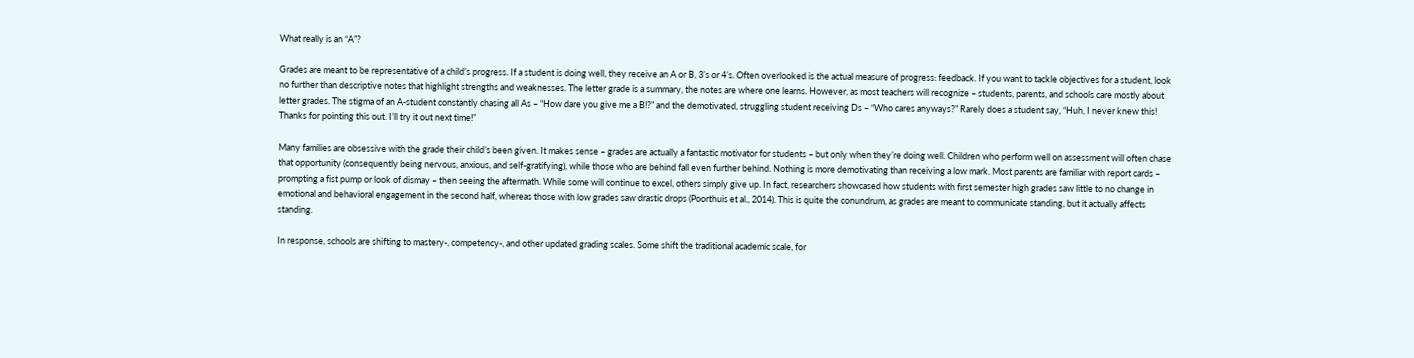What really is an “A”?

Grades are meant to be representative of a child’s progress. If a student is doing well, they receive an A or B, 3’s or 4’s. Often overlooked is the actual measure of progress: feedback. If you want to tackle objectives for a student, look no further than descriptive notes that highlight strengths and weaknesses. The letter grade is a summary, the notes are where one learns. However, as most teachers will recognize – students, parents, and schools care mostly about letter grades. The stigma of an A-student constantly chasing all As – “How dare you give me a B!?” and the demotivated, struggling student receiving Ds – “Who cares anyways?” Rarely does a student say, “Huh, I never knew this! Thanks for pointing this out. I’ll try it out next time!”

Many families are obsessive with the grade their child’s been given. It makes sense – grades are actually a fantastic motivator for students – but only when they’re doing well. Children who perform well on assessment will often chase that opportunity (consequently being nervous, anxious, and self-gratifying), while those who are behind fall even further behind. Nothing is more demotivating than receiving a low mark. Most parents are familiar with report cards – prompting a fist pump or look of dismay – then seeing the aftermath. While some will continue to excel, others simply give up. In fact, researchers showcased how students with first semester high grades saw little to no change in emotional and behavioral engagement in the second half, whereas those with low grades saw drastic drops (Poorthuis et al., 2014). This is quite the conundrum, as grades are meant to communicate standing, but it actually affects standing.

In response, schools are shifting to mastery-, competency-, and other updated grading scales. Some shift the traditional academic scale, for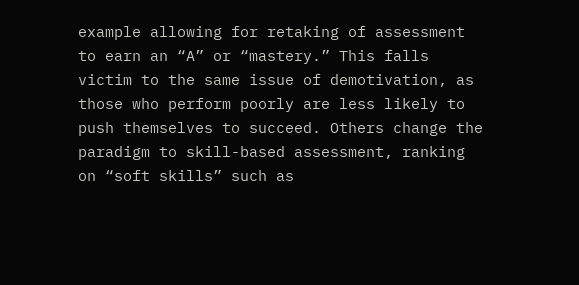example allowing for retaking of assessment to earn an “A” or “mastery.” This falls victim to the same issue of demotivation, as those who perform poorly are less likely to push themselves to succeed. Others change the paradigm to skill-based assessment, ranking on “soft skills” such as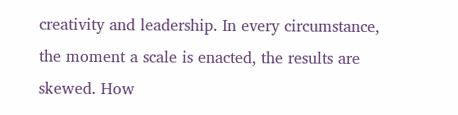creativity and leadership. In every circumstance, the moment a scale is enacted, the results are skewed. How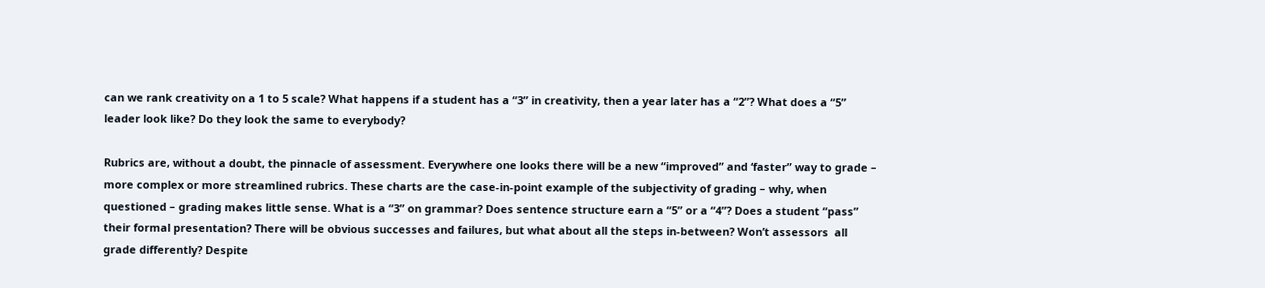can we rank creativity on a 1 to 5 scale? What happens if a student has a “3” in creativity, then a year later has a “2”? What does a “5” leader look like? Do they look the same to everybody?

Rubrics are, without a doubt, the pinnacle of assessment. Everywhere one looks there will be a new “improved” and ‘faster” way to grade – more complex or more streamlined rubrics. These charts are the case-in-point example of the subjectivity of grading – why, when questioned – grading makes little sense. What is a “3” on grammar? Does sentence structure earn a “5” or a “4”? Does a student “pass” their formal presentation? There will be obvious successes and failures, but what about all the steps in-between? Won’t assessors  all grade differently? Despite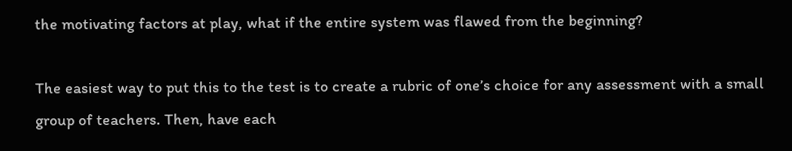the motivating factors at play, what if the entire system was flawed from the beginning?

The easiest way to put this to the test is to create a rubric of one’s choice for any assessment with a small group of teachers. Then, have each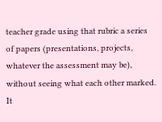teacher grade using that rubric a series of papers (presentations, projects, whatever the assessment may be), without seeing what each other marked. It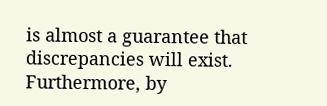is almost a guarantee that discrepancies will exist. Furthermore, by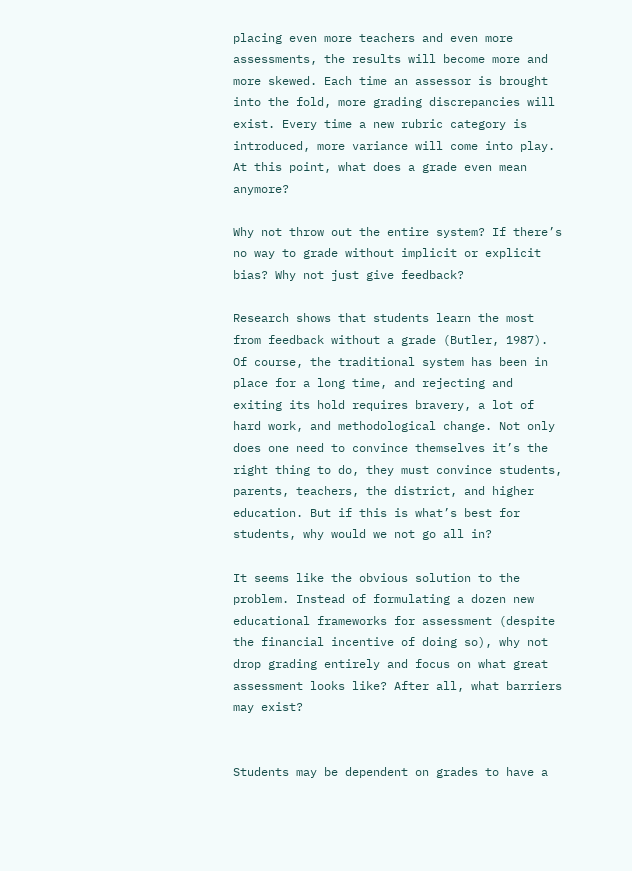placing even more teachers and even more assessments, the results will become more and more skewed. Each time an assessor is brought into the fold, more grading discrepancies will exist. Every time a new rubric category is introduced, more variance will come into play. At this point, what does a grade even mean anymore?

Why not throw out the entire system? If there’s no way to grade without implicit or explicit bias? Why not just give feedback?

Research shows that students learn the most from feedback without a grade (Butler, 1987). Of course, the traditional system has been in place for a long time, and rejecting and exiting its hold requires bravery, a lot of hard work, and methodological change. Not only does one need to convince themselves it’s the right thing to do, they must convince students, parents, teachers, the district, and higher education. But if this is what’s best for students, why would we not go all in?

It seems like the obvious solution to the problem. Instead of formulating a dozen new educational frameworks for assessment (despite the financial incentive of doing so), why not drop grading entirely and focus on what great assessment looks like? After all, what barriers may exist?


Students may be dependent on grades to have a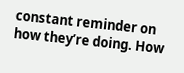constant reminder on how they’re doing. How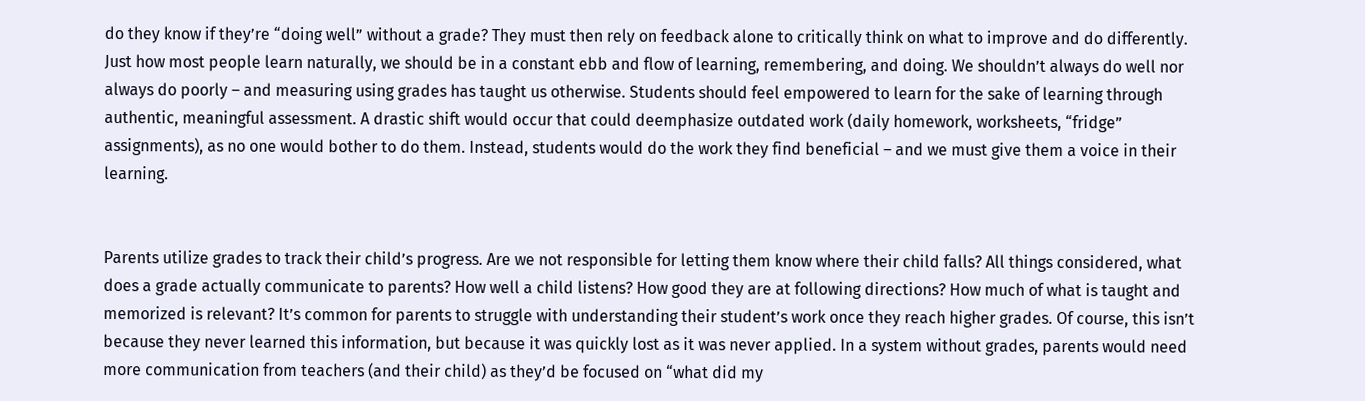do they know if they’re “doing well” without a grade? They must then rely on feedback alone to critically think on what to improve and do differently. Just how most people learn naturally, we should be in a constant ebb and flow of learning, remembering, and doing. We shouldn’t always do well nor always do poorly – and measuring using grades has taught us otherwise. Students should feel empowered to learn for the sake of learning through authentic, meaningful assessment. A drastic shift would occur that could deemphasize outdated work (daily homework, worksheets, “fridge” assignments), as no one would bother to do them. Instead, students would do the work they find beneficial – and we must give them a voice in their learning.


Parents utilize grades to track their child’s progress. Are we not responsible for letting them know where their child falls? All things considered, what does a grade actually communicate to parents? How well a child listens? How good they are at following directions? How much of what is taught and memorized is relevant? It’s common for parents to struggle with understanding their student’s work once they reach higher grades. Of course, this isn’t because they never learned this information, but because it was quickly lost as it was never applied. In a system without grades, parents would need more communication from teachers (and their child) as they’d be focused on “what did my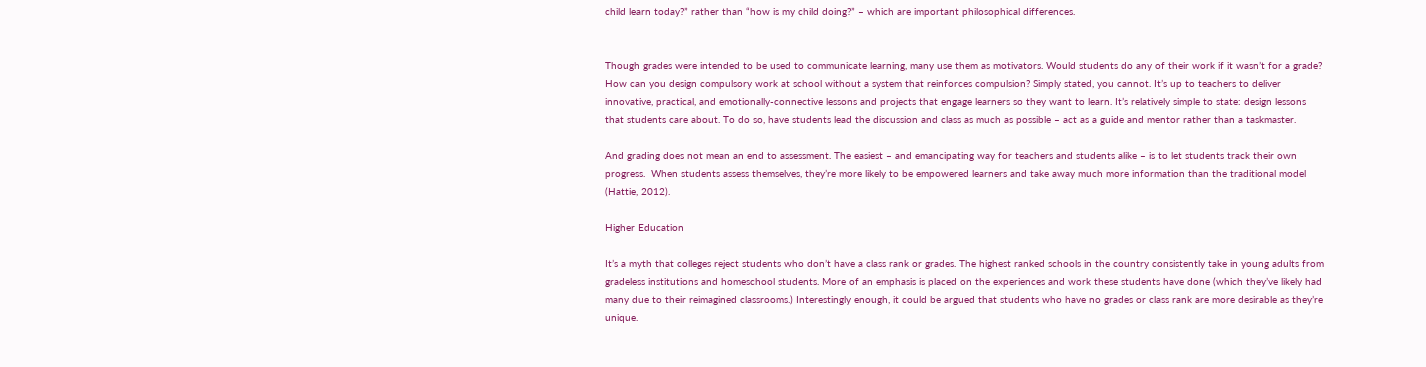child learn today?” rather than “how is my child doing?” – which are important philosophical differences.


Though grades were intended to be used to communicate learning, many use them as motivators. Would students do any of their work if it wasn’t for a grade? How can you design compulsory work at school without a system that reinforces compulsion? Simply stated, you cannot. It’s up to teachers to deliver innovative, practical, and emotionally-connective lessons and projects that engage learners so they want to learn. It’s relatively simple to state: design lessons that students care about. To do so, have students lead the discussion and class as much as possible – act as a guide and mentor rather than a taskmaster.

And grading does not mean an end to assessment. The easiest – and emancipating way for teachers and students alike – is to let students track their own progress.  When students assess themselves, they’re more likely to be empowered learners and take away much more information than the traditional model (Hattie, 2012).

Higher Education

It’s a myth that colleges reject students who don’t have a class rank or grades. The highest ranked schools in the country consistently take in young adults from gradeless institutions and homeschool students. More of an emphasis is placed on the experiences and work these students have done (which they’ve likely had many due to their reimagined classrooms.) Interestingly enough, it could be argued that students who have no grades or class rank are more desirable as they’re unique.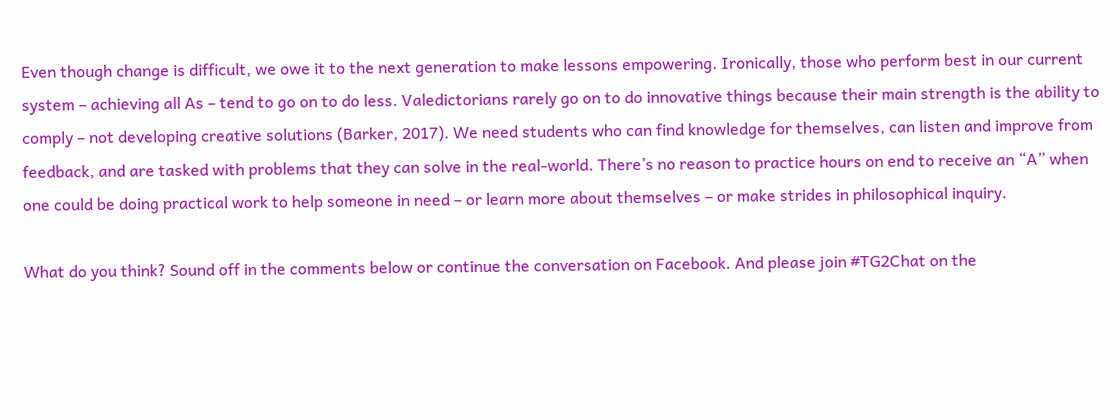Even though change is difficult, we owe it to the next generation to make lessons empowering. Ironically, those who perform best in our current system – achieving all As – tend to go on to do less. Valedictorians rarely go on to do innovative things because their main strength is the ability to comply – not developing creative solutions (Barker, 2017). We need students who can find knowledge for themselves, can listen and improve from feedback, and are tasked with problems that they can solve in the real-world. There’s no reason to practice hours on end to receive an “A” when one could be doing practical work to help someone in need – or learn more about themselves – or make strides in philosophical inquiry.

What do you think? Sound off in the comments below or continue the conversation on Facebook. And please join #TG2Chat on the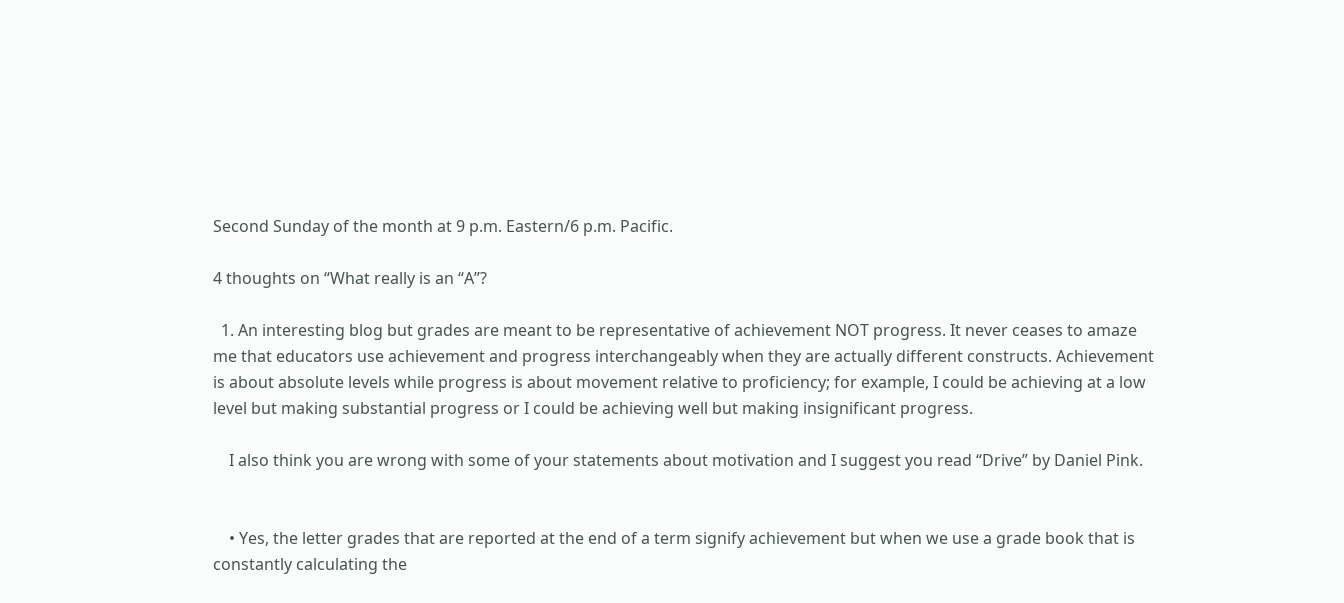Second Sunday of the month at 9 p.m. Eastern/6 p.m. Pacific.

4 thoughts on “What really is an “A”?

  1. An interesting blog but grades are meant to be representative of achievement NOT progress. It never ceases to amaze me that educators use achievement and progress interchangeably when they are actually different constructs. Achievement is about absolute levels while progress is about movement relative to proficiency; for example, I could be achieving at a low level but making substantial progress or I could be achieving well but making insignificant progress.

    I also think you are wrong with some of your statements about motivation and I suggest you read “Drive” by Daniel Pink.


    • Yes, the letter grades that are reported at the end of a term signify achievement but when we use a grade book that is constantly calculating the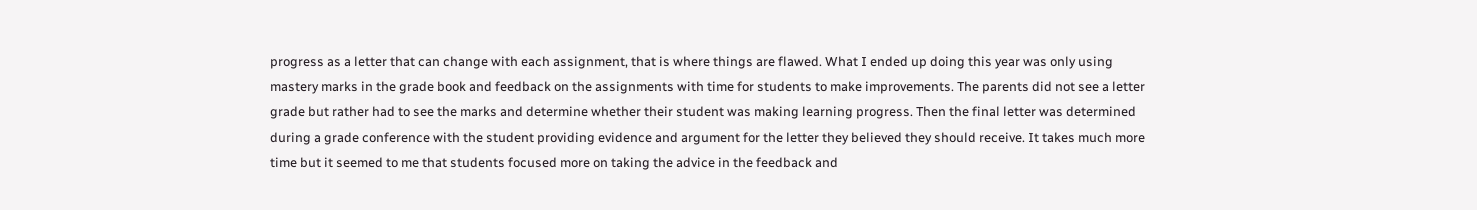progress as a letter that can change with each assignment, that is where things are flawed. What I ended up doing this year was only using mastery marks in the grade book and feedback on the assignments with time for students to make improvements. The parents did not see a letter grade but rather had to see the marks and determine whether their student was making learning progress. Then the final letter was determined during a grade conference with the student providing evidence and argument for the letter they believed they should receive. It takes much more time but it seemed to me that students focused more on taking the advice in the feedback and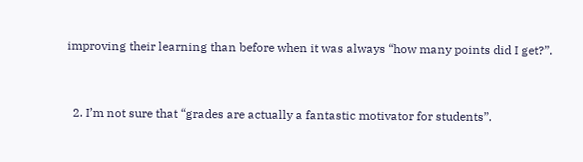improving their learning than before when it was always “how many points did I get?”.


  2. I’m not sure that “grades are actually a fantastic motivator for students”.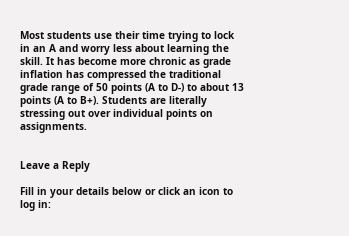Most students use their time trying to lock in an A and worry less about learning the skill. It has become more chronic as grade inflation has compressed the traditional grade range of 50 points (A to D-) to about 13 points (A to B+). Students are literally stressing out over individual points on assignments.


Leave a Reply

Fill in your details below or click an icon to log in: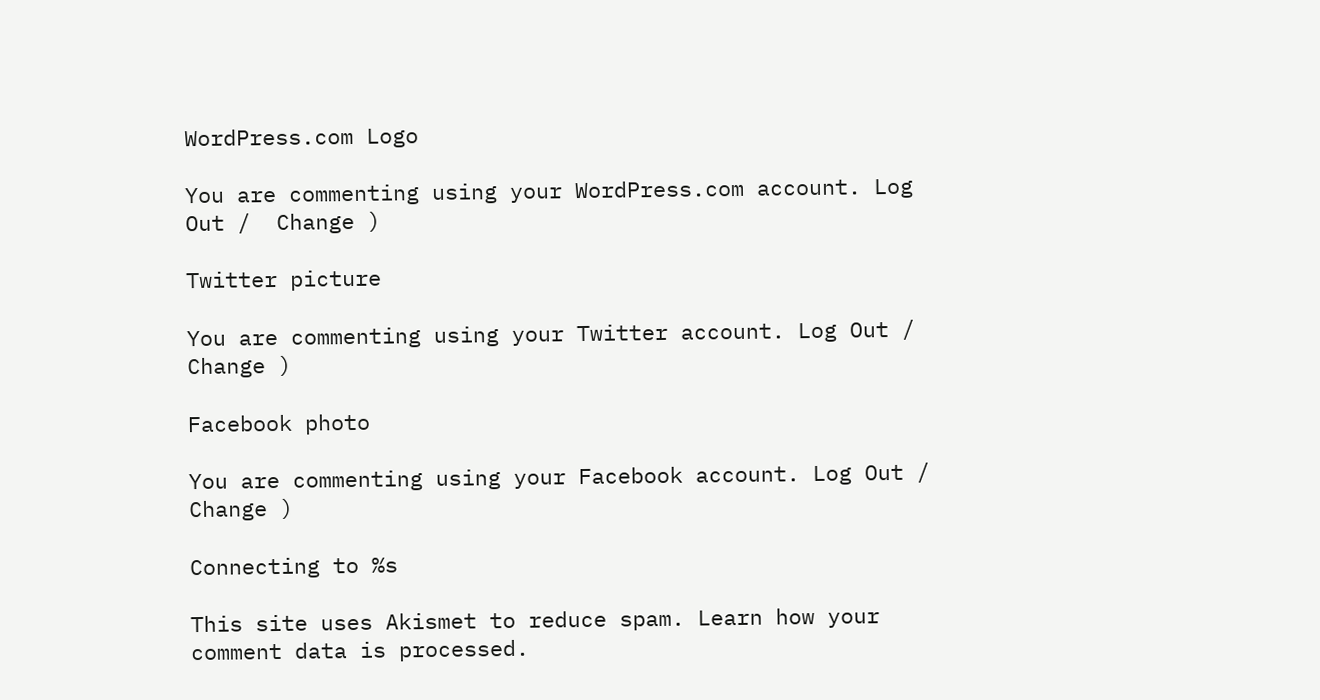WordPress.com Logo

You are commenting using your WordPress.com account. Log Out /  Change )

Twitter picture

You are commenting using your Twitter account. Log Out /  Change )

Facebook photo

You are commenting using your Facebook account. Log Out /  Change )

Connecting to %s

This site uses Akismet to reduce spam. Learn how your comment data is processed.